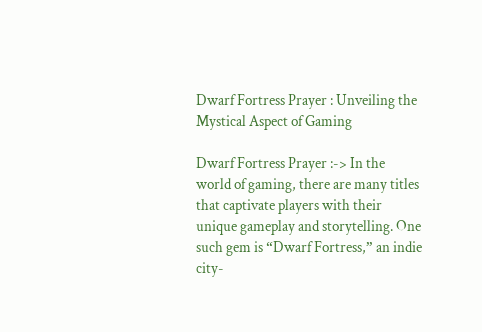Dwarf Fortress Prayer : Unveiling the Mystical Aspect of Gaming

Dwarf Fortress Prayer :-> In the world of gaming, there are many titles that captivate players with their unique gameplay and storytelling. One such gem is “Dwarf Fortress,” an indie city-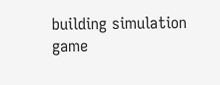building simulation game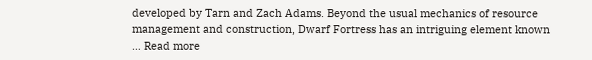developed by Tarn and Zach Adams. Beyond the usual mechanics of resource management and construction, Dwarf Fortress has an intriguing element known … Read more